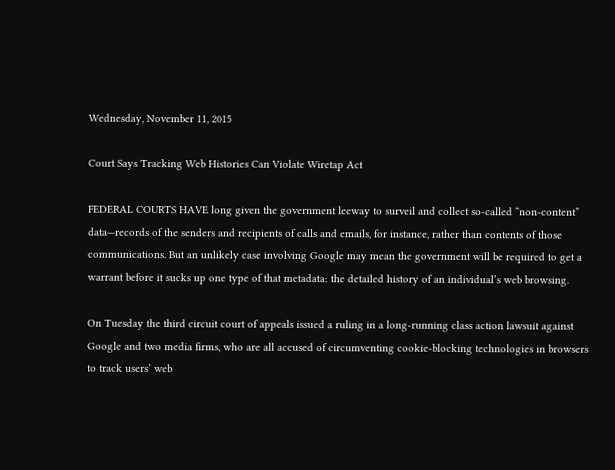Wednesday, November 11, 2015

Court Says Tracking Web Histories Can Violate Wiretap Act

FEDERAL COURTS HAVE long given the government leeway to surveil and collect so-called “non-content” data—records of the senders and recipients of calls and emails, for instance, rather than contents of those communications. But an unlikely case involving Google may mean the government will be required to get a warrant before it sucks up one type of that metadata: the detailed history of an individual’s web browsing.

On Tuesday the third circuit court of appeals issued a ruling in a long-running class action lawsuit against Google and two media firms, who are all accused of circumventing cookie-blocking technologies in browsers to track users’ web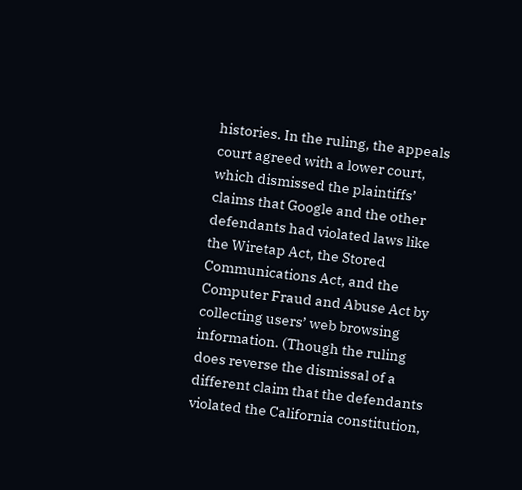histories. In the ruling, the appeals court agreed with a lower court, which dismissed the plaintiffs’ claims that Google and the other defendants had violated laws like the Wiretap Act, the Stored Communications Act, and the Computer Fraud and Abuse Act by collecting users’ web browsing information. (Though the ruling does reverse the dismissal of a different claim that the defendants violated the California constitution,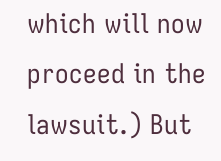which will now proceed in the lawsuit.) But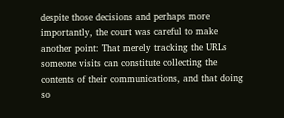despite those decisions and perhaps more importantly, the court was careful to make another point: That merely tracking the URLs someone visits can constitute collecting the contents of their communications, and that doing so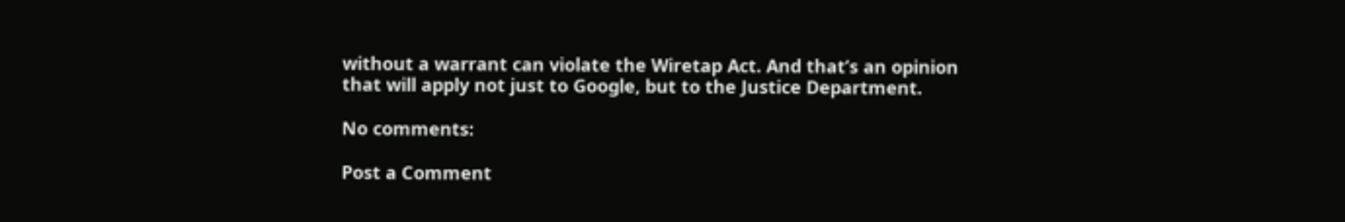without a warrant can violate the Wiretap Act. And that’s an opinion that will apply not just to Google, but to the Justice Department.

No comments:

Post a Comment